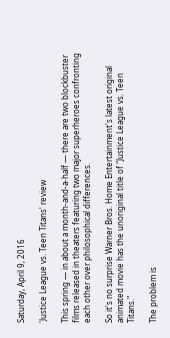Saturday, April 9, 2016

'Justice League vs. Teen Titans' review

This spring — in about a month-and-a-half — there are two blockbuster films released in theaters featuring two major superheroes confronting each other over philosophical differences.

So it's no surprise Warner Bros. Home Entertainment's latest original animated movie has the unoriginal title of "Justice League vs. Teen Titans."

The problem is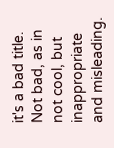it's a bad title. Not bad, as in not cool, but inappropriate and misleading.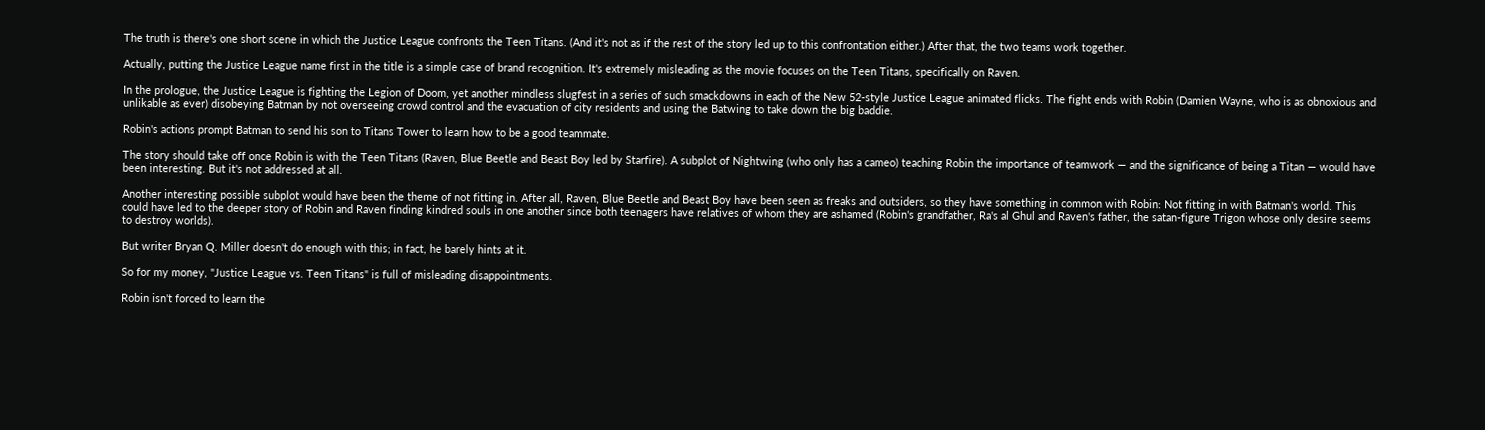The truth is there's one short scene in which the Justice League confronts the Teen Titans. (And it's not as if the rest of the story led up to this confrontation either.) After that, the two teams work together.

Actually, putting the Justice League name first in the title is a simple case of brand recognition. It's extremely misleading as the movie focuses on the Teen Titans, specifically on Raven.

In the prologue, the Justice League is fighting the Legion of Doom, yet another mindless slugfest in a series of such smackdowns in each of the New 52-style Justice League animated flicks. The fight ends with Robin (Damien Wayne, who is as obnoxious and unlikable as ever) disobeying Batman by not overseeing crowd control and the evacuation of city residents and using the Batwing to take down the big baddie.

Robin's actions prompt Batman to send his son to Titans Tower to learn how to be a good teammate.

The story should take off once Robin is with the Teen Titans (Raven, Blue Beetle and Beast Boy led by Starfire). A subplot of Nightwing (who only has a cameo) teaching Robin the importance of teamwork — and the significance of being a Titan — would have been interesting. But it's not addressed at all.

Another interesting possible subplot would have been the theme of not fitting in. After all, Raven, Blue Beetle and Beast Boy have been seen as freaks and outsiders, so they have something in common with Robin: Not fitting in with Batman's world. This could have led to the deeper story of Robin and Raven finding kindred souls in one another since both teenagers have relatives of whom they are ashamed (Robin's grandfather, Ra's al Ghul and Raven's father, the satan-figure Trigon whose only desire seems to destroy worlds).

But writer Bryan Q. Miller doesn't do enough with this; in fact, he barely hints at it.

So for my money, "Justice League vs. Teen Titans" is full of misleading disappointments.

Robin isn't forced to learn the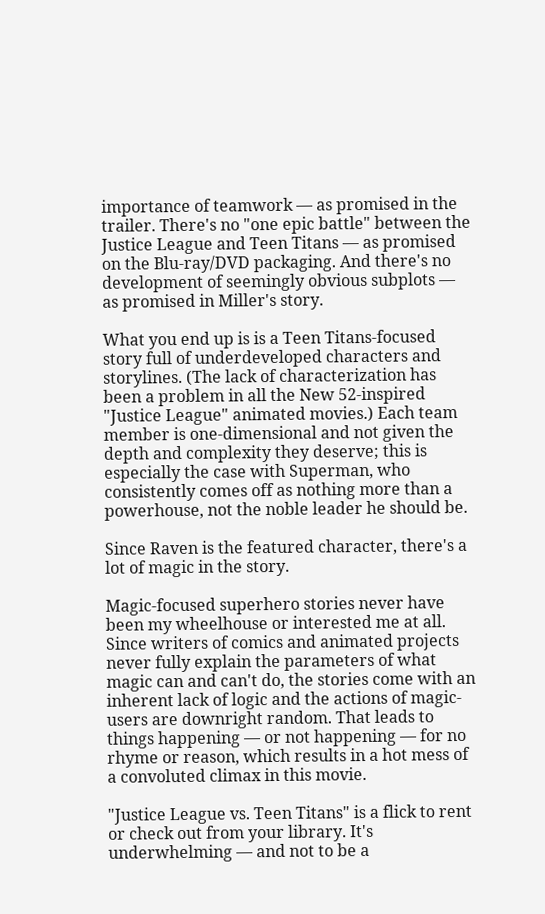importance of teamwork — as promised in the trailer. There's no "one epic battle" between the Justice League and Teen Titans — as promised on the Blu-ray/DVD packaging. And there's no development of seemingly obvious subplots — as promised in Miller's story.

What you end up is is a Teen Titans-focused story full of underdeveloped characters and storylines. (The lack of characterization has been a problem in all the New 52-inspired "Justice League" animated movies.) Each team member is one-dimensional and not given the depth and complexity they deserve; this is especially the case with Superman, who consistently comes off as nothing more than a powerhouse, not the noble leader he should be.

Since Raven is the featured character, there's a lot of magic in the story.

Magic-focused superhero stories never have been my wheelhouse or interested me at all. Since writers of comics and animated projects never fully explain the parameters of what magic can and can't do, the stories come with an inherent lack of logic and the actions of magic-users are downright random. That leads to things happening — or not happening — for no rhyme or reason, which results in a hot mess of a convoluted climax in this movie.

"Justice League vs. Teen Titans" is a flick to rent or check out from your library. It's underwhelming — and not to be a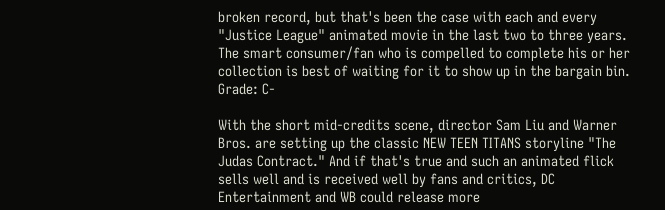broken record, but that's been the case with each and every "Justice League" animated movie in the last two to three years. The smart consumer/fan who is compelled to complete his or her collection is best of waiting for it to show up in the bargain bin. Grade: C-

With the short mid-credits scene, director Sam Liu and Warner Bros. are setting up the classic NEW TEEN TITANS storyline "The Judas Contract." And if that's true and such an animated flick sells well and is received well by fans and critics, DC Entertainment and WB could release more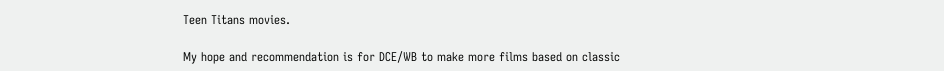Teen Titans movies.

My hope and recommendation is for DCE/WB to make more films based on classic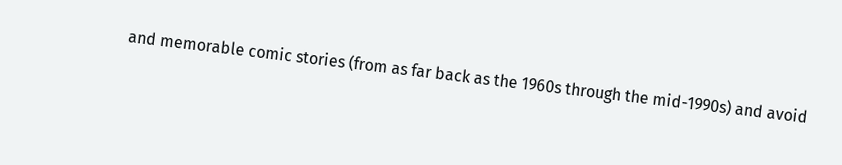and memorable comic stories (from as far back as the 1960s through the mid-1990s) and avoid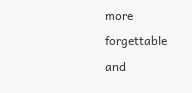more forgettable and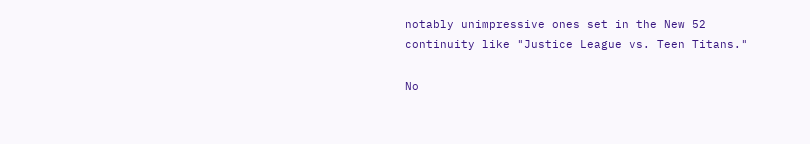notably unimpressive ones set in the New 52 continuity like "Justice League vs. Teen Titans."

No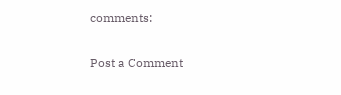comments:

Post a Comment